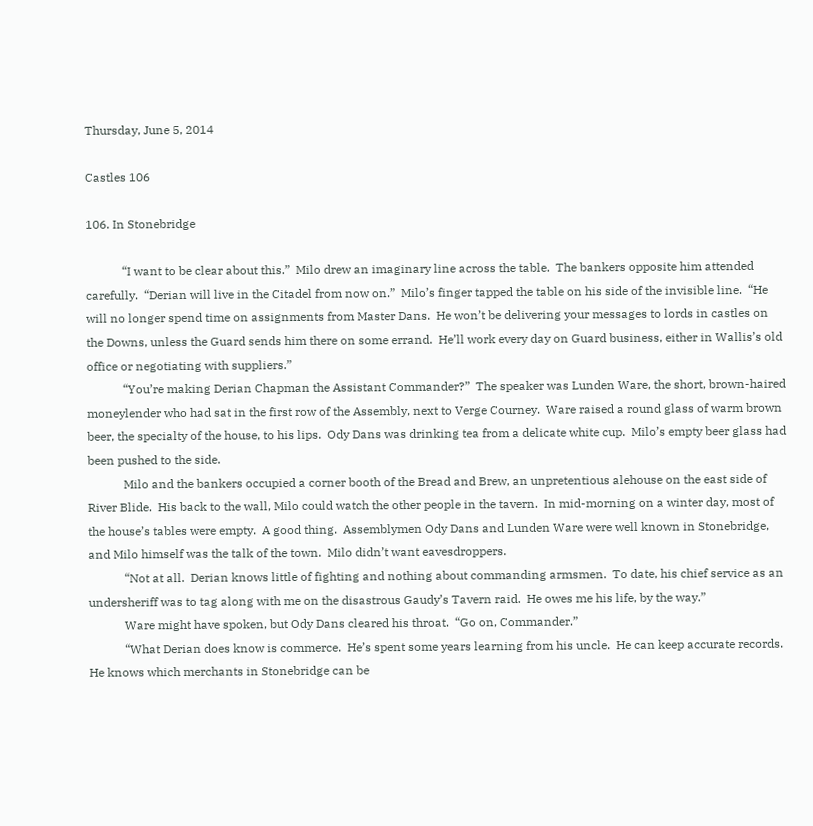Thursday, June 5, 2014

Castles 106

106. In Stonebridge

            “I want to be clear about this.”  Milo drew an imaginary line across the table.  The bankers opposite him attended carefully.  “Derian will live in the Citadel from now on.”  Milo’s finger tapped the table on his side of the invisible line.  “He will no longer spend time on assignments from Master Dans.  He won’t be delivering your messages to lords in castles on the Downs, unless the Guard sends him there on some errand.  He’ll work every day on Guard business, either in Wallis’s old office or negotiating with suppliers.”
            “You’re making Derian Chapman the Assistant Commander?”  The speaker was Lunden Ware, the short, brown-haired moneylender who had sat in the first row of the Assembly, next to Verge Courney.  Ware raised a round glass of warm brown beer, the specialty of the house, to his lips.  Ody Dans was drinking tea from a delicate white cup.  Milo’s empty beer glass had been pushed to the side.
            Milo and the bankers occupied a corner booth of the Bread and Brew, an unpretentious alehouse on the east side of River Blide.  His back to the wall, Milo could watch the other people in the tavern.  In mid-morning on a winter day, most of the house’s tables were empty.  A good thing.  Assemblymen Ody Dans and Lunden Ware were well known in Stonebridge, and Milo himself was the talk of the town.  Milo didn’t want eavesdroppers.
            “Not at all.  Derian knows little of fighting and nothing about commanding armsmen.  To date, his chief service as an undersheriff was to tag along with me on the disastrous Gaudy’s Tavern raid.  He owes me his life, by the way.”
            Ware might have spoken, but Ody Dans cleared his throat.  “Go on, Commander.”
            “What Derian does know is commerce.  He’s spent some years learning from his uncle.  He can keep accurate records.  He knows which merchants in Stonebridge can be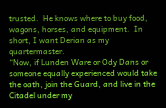trusted.  He knows where to buy food, wagons, horses, and equipment.  In short, I want Derian as my quartermaster.
“Now, if Lunden Ware or Ody Dans or someone equally experienced would take the oath, join the Guard, and live in the Citadel under my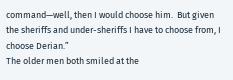command—well, then I would choose him.  But given the sheriffs and under-sheriffs I have to choose from, I choose Derian.”
The older men both smiled at the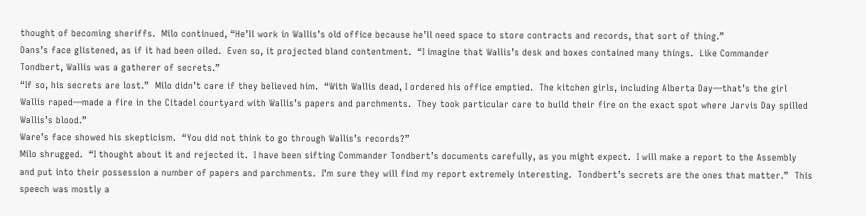thought of becoming sheriffs.  Milo continued, “He’ll work in Wallis’s old office because he’ll need space to store contracts and records, that sort of thing.”
Dans’s face glistened, as if it had been oiled.  Even so, it projected bland contentment.  “I imagine that Wallis’s desk and boxes contained many things.  Like Commander Tondbert, Wallis was a gatherer of secrets.”
“If so, his secrets are lost.”  Milo didn’t care if they believed him.  “With Wallis dead, I ordered his office emptied.  The kitchen girls, including Alberta Day—that’s the girl Wallis raped—made a fire in the Citadel courtyard with Wallis’s papers and parchments.  They took particular care to build their fire on the exact spot where Jarvis Day spilled Wallis’s blood.”
Ware’s face showed his skepticism.  “You did not think to go through Wallis’s records?”
Milo shrugged.  “I thought about it and rejected it.  I have been sifting Commander Tondbert’s documents carefully, as you might expect.  I will make a report to the Assembly and put into their possession a number of papers and parchments.  I’m sure they will find my report extremely interesting.  Tondbert’s secrets are the ones that matter.”  This speech was mostly a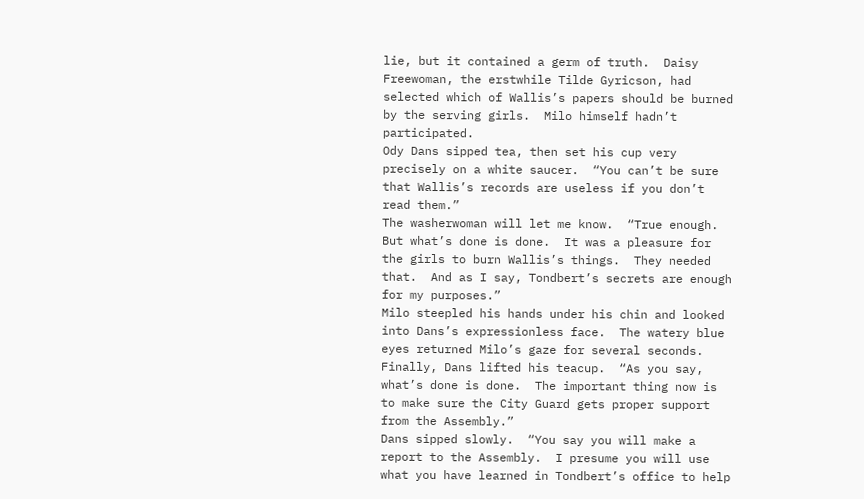lie, but it contained a germ of truth.  Daisy Freewoman, the erstwhile Tilde Gyricson, had selected which of Wallis’s papers should be burned by the serving girls.  Milo himself hadn’t participated.
Ody Dans sipped tea, then set his cup very precisely on a white saucer.  “You can’t be sure that Wallis’s records are useless if you don’t read them.”
The washerwoman will let me know.  “True enough.  But what’s done is done.  It was a pleasure for the girls to burn Wallis’s things.  They needed that.  And as I say, Tondbert’s secrets are enough for my purposes.”
Milo steepled his hands under his chin and looked into Dans’s expressionless face.  The watery blue eyes returned Milo’s gaze for several seconds.  Finally, Dans lifted his teacup.  “As you say, what’s done is done.  The important thing now is to make sure the City Guard gets proper support from the Assembly.”
Dans sipped slowly.  “You say you will make a report to the Assembly.  I presume you will use what you have learned in Tondbert’s office to help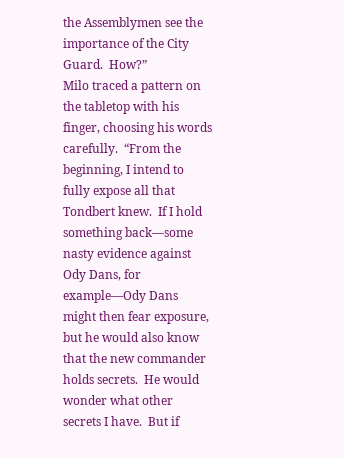the Assemblymen see the importance of the City Guard.  How?”
Milo traced a pattern on the tabletop with his finger, choosing his words carefully.  “From the beginning, I intend to fully expose all that Tondbert knew.  If I hold something back—some nasty evidence against Ody Dans, for example—Ody Dans might then fear exposure, but he would also know that the new commander holds secrets.  He would wonder what other secrets I have.  But if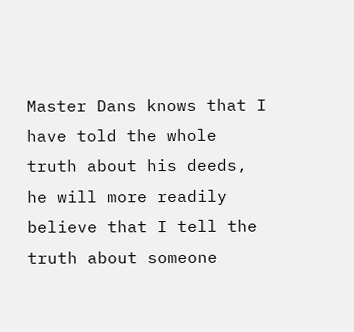Master Dans knows that I have told the whole truth about his deeds, he will more readily believe that I tell the truth about someone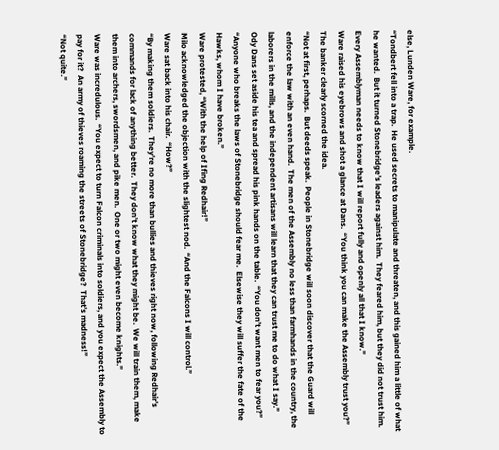else, Lunden Ware, for example.
“Tondbert fell into a trap.  He used secrets to manipulate and threaten, and this gained him a little of what he wanted.  But it turned Stonebridge’s leaders against him.  They feared him, but they did not trust him.  Every Assemblyman needs to know that I will report fully and openly all that I know.”
Ware raised his eyebrows and shot a glance at Dans.  “You think you can make the Assembly trust you?”  The banker clearly scorned the idea.
“Not at first, perhaps.  But deeds speak.  People in Stonebridge will soon discover that the Guard will enforce the law with an even hand.  The men of the Assembly no less than farmhands in the country, the laborers in the mills, and the independent artisans will learn that they can trust me to do what I say.”
Ody Dans set aside his tea and spread his pink hands on the table.  “You don’t want men to fear you?”
“Anyone who breaks the laws of Stonebridge should fear me.  Elsewise they will suffer the fate of the Hawks, whom I have broken.”
Ware protested, “With the help of Ifing Redhair!”
Milo acknowledged the objection with the slightest nod.  “And the Falcons I will control.”
Ware sat back into his chair.  “How?”
“By making them soldiers.  They’re no more than bullies and thieves right now, following Redhair’s commands for lack of anything better.  They don’t know what they might be.  We will train them, make them into archers, swordsmen, and pike men.  One or two might even become knights.”
Ware was incredulous.  “You expect to turn Falcon criminals into soldiers, and you expect the Assembly to pay for it?  An army of thieves roaming the streets of Stonebridge?  That’s madness!”
“Not quite.”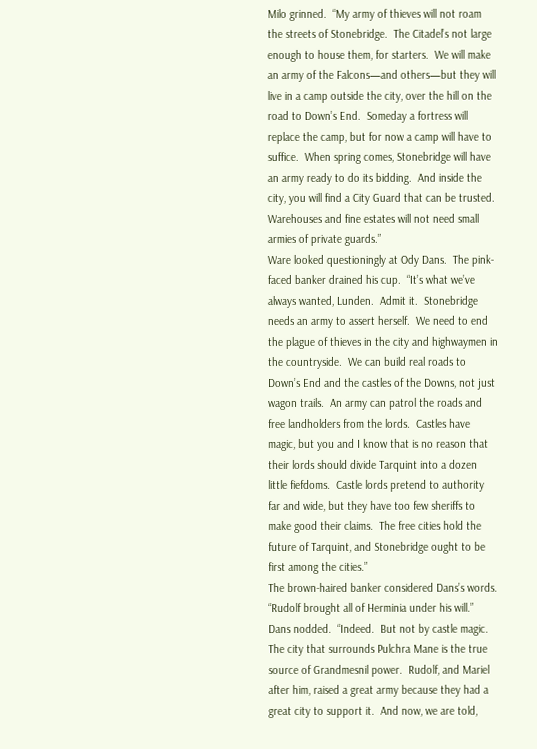Milo grinned.  “My army of thieves will not roam the streets of Stonebridge.  The Citadel’s not large enough to house them, for starters.  We will make an army of the Falcons—and others—but they will live in a camp outside the city, over the hill on the road to Down’s End.  Someday a fortress will replace the camp, but for now a camp will have to suffice.  When spring comes, Stonebridge will have an army ready to do its bidding.  And inside the city, you will find a City Guard that can be trusted.  Warehouses and fine estates will not need small armies of private guards.”
Ware looked questioningly at Ody Dans.  The pink-faced banker drained his cup.  “It’s what we’ve always wanted, Lunden.  Admit it.  Stonebridge needs an army to assert herself.  We need to end the plague of thieves in the city and highwaymen in the countryside.  We can build real roads to Down’s End and the castles of the Downs, not just wagon trails.  An army can patrol the roads and free landholders from the lords.  Castles have magic, but you and I know that is no reason that their lords should divide Tarquint into a dozen little fiefdoms.  Castle lords pretend to authority far and wide, but they have too few sheriffs to make good their claims.  The free cities hold the future of Tarquint, and Stonebridge ought to be first among the cities.”
The brown-haired banker considered Dans’s words.  “Rudolf brought all of Herminia under his will.”
Dans nodded.  “Indeed.  But not by castle magic.  The city that surrounds Pulchra Mane is the true source of Grandmesnil power.  Rudolf, and Mariel after him, raised a great army because they had a great city to support it.  And now, we are told,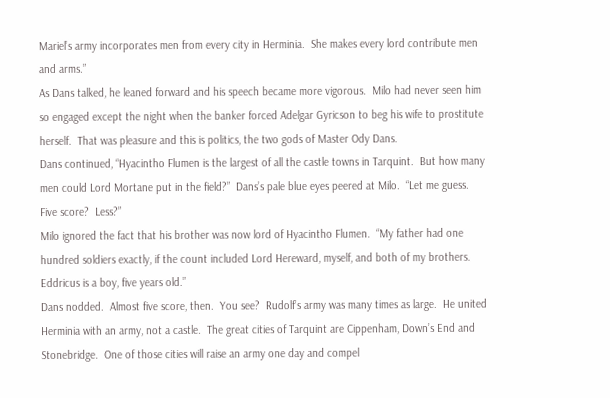Mariel’s army incorporates men from every city in Herminia.  She makes every lord contribute men and arms.”
As Dans talked, he leaned forward and his speech became more vigorous.  Milo had never seen him so engaged except the night when the banker forced Adelgar Gyricson to beg his wife to prostitute herself.  That was pleasure and this is politics, the two gods of Master Ody Dans.
Dans continued, “Hyacintho Flumen is the largest of all the castle towns in Tarquint.  But how many men could Lord Mortane put in the field?”  Dans’s pale blue eyes peered at Milo.  “Let me guess.  Five score?  Less?”
Milo ignored the fact that his brother was now lord of Hyacintho Flumen.  “My father had one hundred soldiers exactly, if the count included Lord Hereward, myself, and both of my brothers.  Eddricus is a boy, five years old.”
Dans nodded.  Almost five score, then.  You see?  Rudolf’s army was many times as large.  He united Herminia with an army, not a castle.  The great cities of Tarquint are Cippenham, Down’s End and Stonebridge.  One of those cities will raise an army one day and compel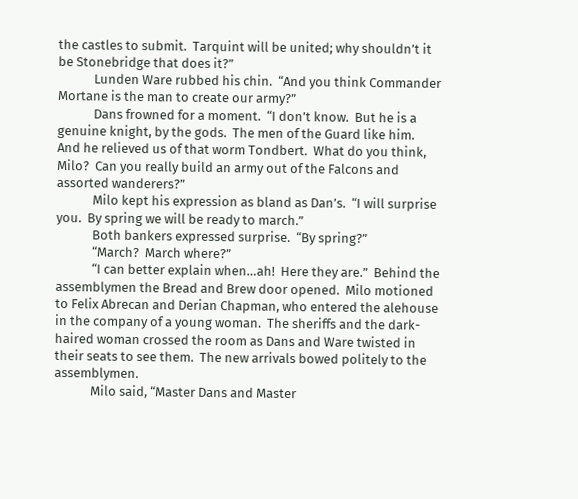the castles to submit.  Tarquint will be united; why shouldn’t it be Stonebridge that does it?”
            Lunden Ware rubbed his chin.  “And you think Commander Mortane is the man to create our army?”
            Dans frowned for a moment.  “I don’t know.  But he is a genuine knight, by the gods.  The men of the Guard like him.  And he relieved us of that worm Tondbert.  What do you think, Milo?  Can you really build an army out of the Falcons and assorted wanderers?”
            Milo kept his expression as bland as Dan’s.  “I will surprise you.  By spring we will be ready to march.”
            Both bankers expressed surprise.  “By spring?”
            “March?  March where?”
            “I can better explain when…ah!  Here they are.”  Behind the assemblymen the Bread and Brew door opened.  Milo motioned to Felix Abrecan and Derian Chapman, who entered the alehouse in the company of a young woman.  The sheriffs and the dark-haired woman crossed the room as Dans and Ware twisted in their seats to see them.  The new arrivals bowed politely to the assemblymen.
            Milo said, “Master Dans and Master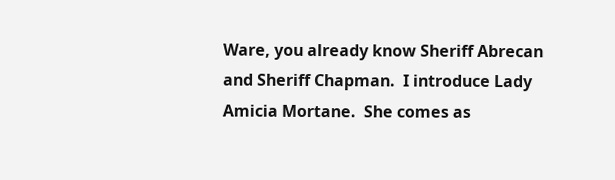Ware, you already know Sheriff Abrecan and Sheriff Chapman.  I introduce Lady Amicia Mortane.  She comes as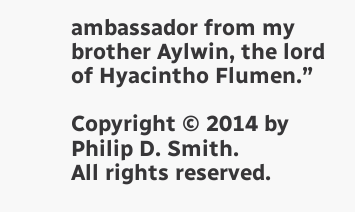ambassador from my brother Aylwin, the lord of Hyacintho Flumen.”

Copyright © 2014 by Philip D. Smith.
All rights reserved.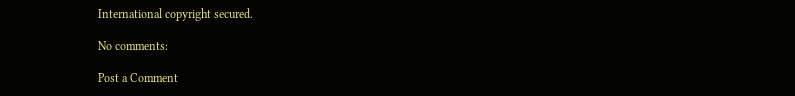International copyright secured.

No comments:

Post a Comment